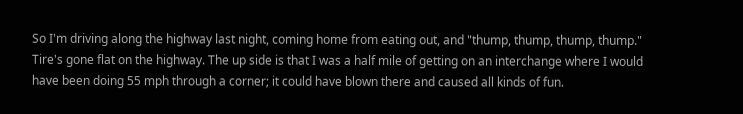So I'm driving along the highway last night, coming home from eating out, and "thump, thump, thump, thump." Tire's gone flat on the highway. The up side is that I was a half mile of getting on an interchange where I would have been doing 55 mph through a corner; it could have blown there and caused all kinds of fun.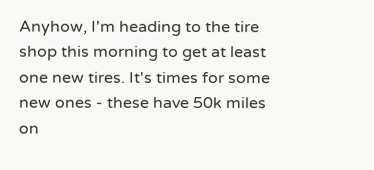Anyhow, I'm heading to the tire shop this morning to get at least one new tires. It's times for some new ones - these have 50k miles on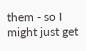them - so I might just get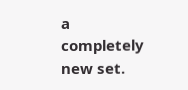a completely new set.